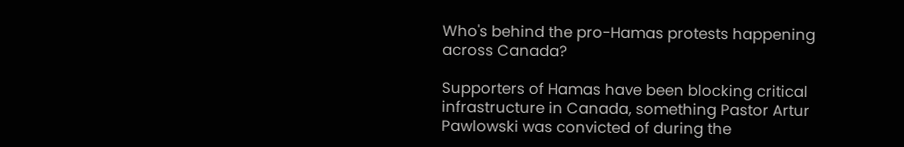Who's behind the pro-Hamas protests happening across Canada?

Supporters of Hamas have been blocking critical infrastructure in Canada, something Pastor Artur Pawlowski was convicted of during the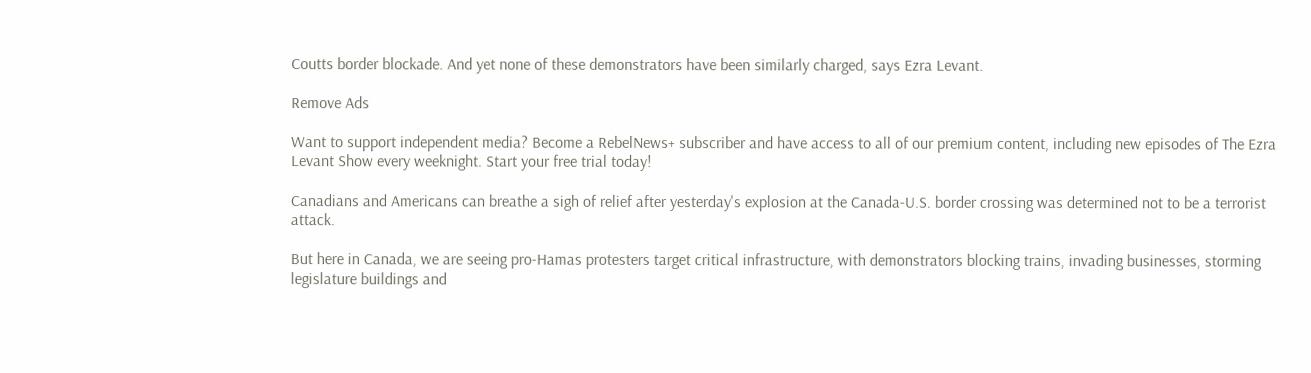Coutts border blockade. And yet none of these demonstrators have been similarly charged, says Ezra Levant.

Remove Ads

Want to support independent media? Become a RebelNews+ subscriber and have access to all of our premium content, including new episodes of The Ezra Levant Show every weeknight. Start your free trial today!

Canadians and Americans can breathe a sigh of relief after yesterday's explosion at the Canada-U.S. border crossing was determined not to be a terrorist attack.

But here in Canada, we are seeing pro-Hamas protesters target critical infrastructure, with demonstrators blocking trains, invading businesses, storming legislature buildings and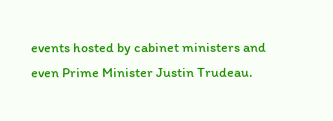events hosted by cabinet ministers and even Prime Minister Justin Trudeau.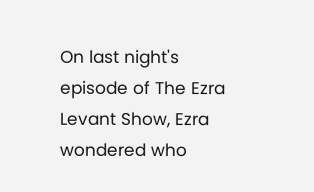On last night's episode of The Ezra Levant Show, Ezra wondered who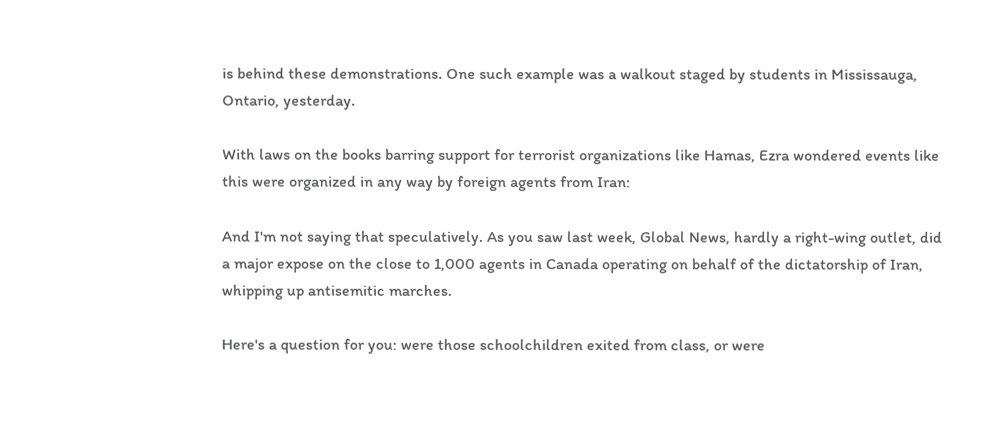is behind these demonstrations. One such example was a walkout staged by students in Mississauga, Ontario, yesterday.

With laws on the books barring support for terrorist organizations like Hamas, Ezra wondered events like this were organized in any way by foreign agents from Iran:

And I'm not saying that speculatively. As you saw last week, Global News, hardly a right-wing outlet, did a major expose on the close to 1,000 agents in Canada operating on behalf of the dictatorship of Iran, whipping up antisemitic marches.

Here's a question for you: were those schoolchildren exited from class, or were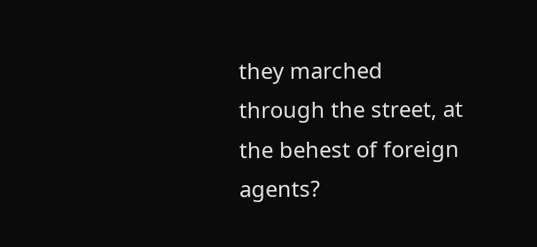they marched through the street, at the behest of foreign agents?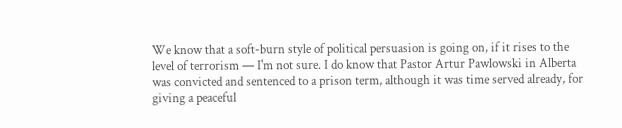We know that a soft-burn style of political persuasion is going on, if it rises to the level of terrorism — I'm not sure. I do know that Pastor Artur Pawlowski in Alberta was convicted and sentenced to a prison term, although it was time served already, for giving a peaceful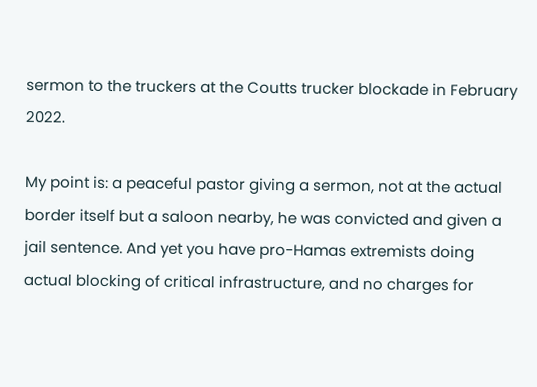sermon to the truckers at the Coutts trucker blockade in February 2022.

My point is: a peaceful pastor giving a sermon, not at the actual border itself but a saloon nearby, he was convicted and given a jail sentence. And yet you have pro-Hamas extremists doing actual blocking of critical infrastructure, and no charges for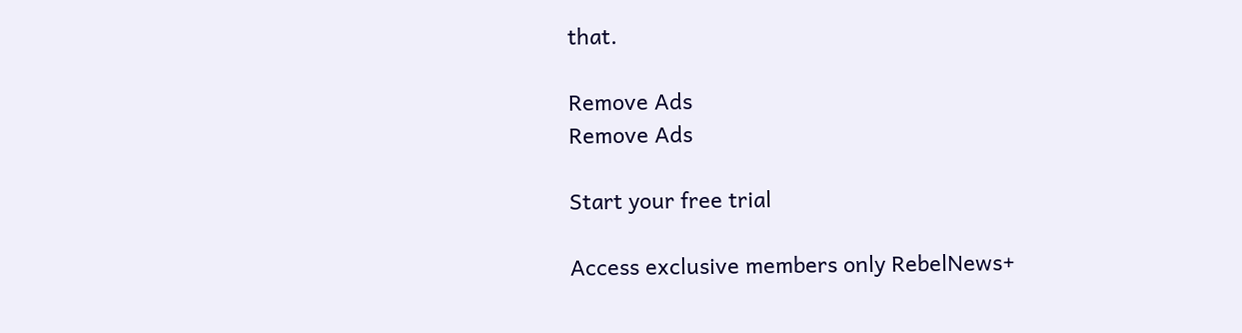that.

Remove Ads
Remove Ads

Start your free trial

Access exclusive members only RebelNews+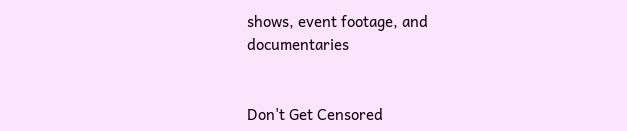shows, event footage, and documentaries


Don't Get Censored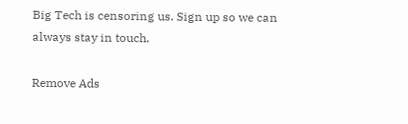Big Tech is censoring us. Sign up so we can always stay in touch.

Remove Ads